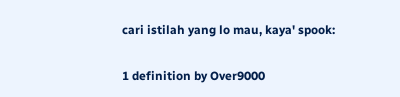cari istilah yang lo mau, kaya' spook:

1 definition by Over9000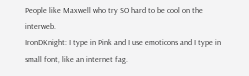People like Maxwell who try SO hard to be cool on the interweb.
IronDKnight: I type in Pink and I use emoticons and I type in small font, like an internet fag.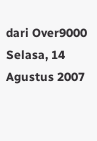dari Over9000 Selasa, 14 Agustus 2007